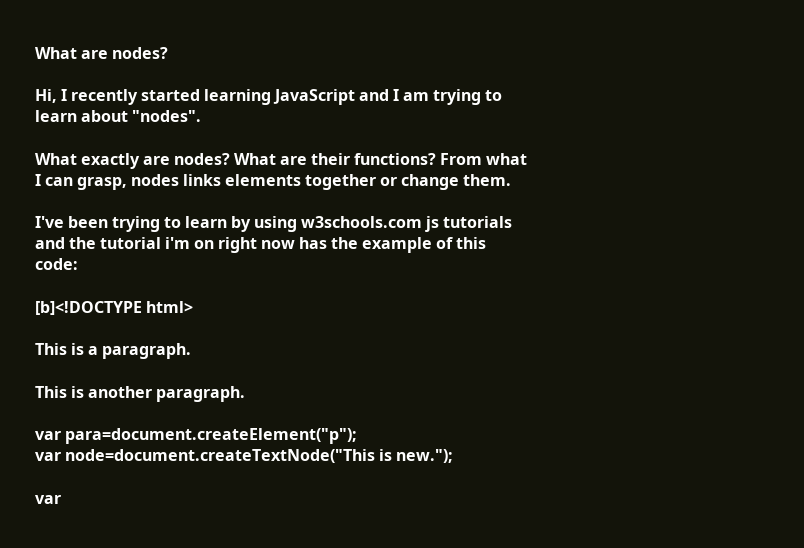What are nodes?

Hi, I recently started learning JavaScript and I am trying to learn about "nodes".

What exactly are nodes? What are their functions? From what I can grasp, nodes links elements together or change them.

I've been trying to learn by using w3schools.com js tutorials and the tutorial i'm on right now has the example of this code:

[b]<!DOCTYPE html>

This is a paragraph.

This is another paragraph.

var para=document.createElement("p");
var node=document.createTextNode("This is new.");

var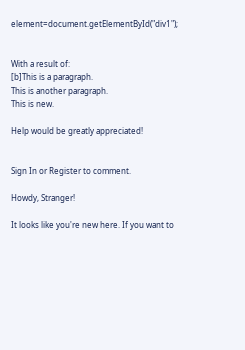element=document.getElementById("div1");


With a result of:
[b]This is a paragraph.
This is another paragraph.
This is new.

Help would be greatly appreciated!


Sign In or Register to comment.

Howdy, Stranger!

It looks like you're new here. If you want to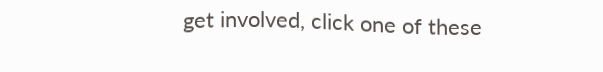get involved, click one of these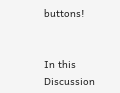buttons!


In this Discussion